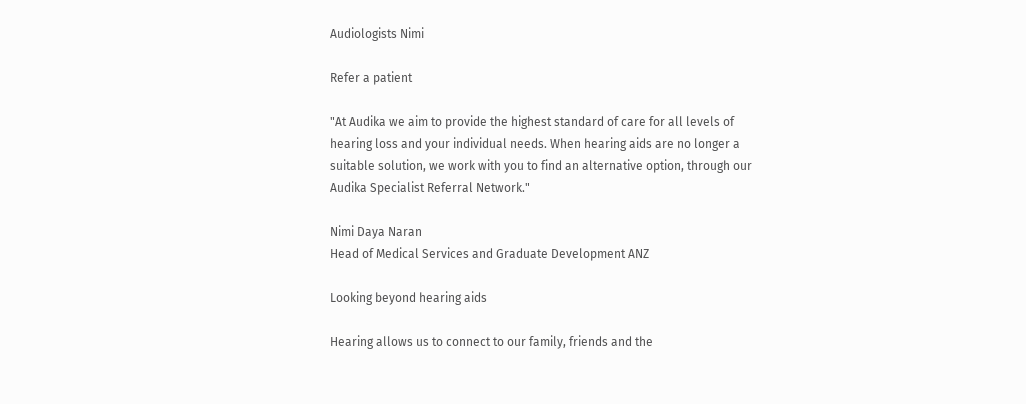Audiologists Nimi

Refer a patient

"At Audika we aim to provide the highest standard of care for all levels of hearing loss and your individual needs. When hearing aids are no longer a suitable solution, we work with you to find an alternative option, through our Audika Specialist Referral Network."

Nimi Daya Naran
Head of Medical Services and Graduate Development ANZ

Looking beyond hearing aids

Hearing allows us to connect to our family, friends and the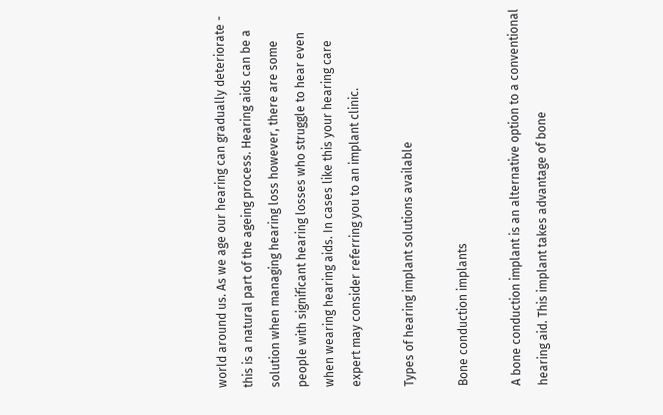world around us. As we age our hearing can gradually deteriorate - this is a natural part of the ageing process. Hearing aids can be a solution when managing hearing loss however, there are some people with significant hearing losses who struggle to hear even when wearing hearing aids. In cases like this your hearing care expert may consider referring you to an implant clinic.

Types of hearing implant solutions available

Bone conduction implants

A bone conduction implant is an alternative option to a conventional hearing aid. This implant takes advantage of bone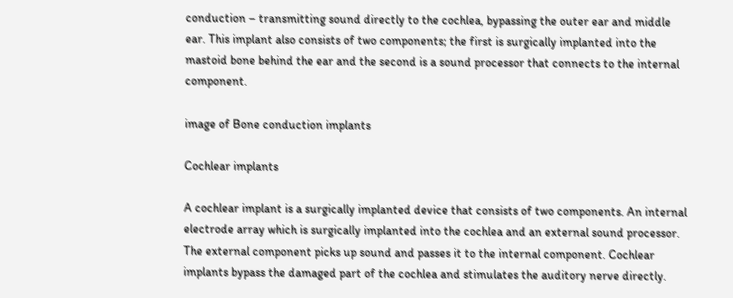conduction – transmitting sound directly to the cochlea, bypassing the outer ear and middle ear. This implant also consists of two components; the first is surgically implanted into the mastoid bone behind the ear and the second is a sound processor that connects to the internal component.

image of Bone conduction implants

Cochlear implants

A cochlear implant is a surgically implanted device that consists of two components. An internal electrode array which is surgically implanted into the cochlea and an external sound processor. The external component picks up sound and passes it to the internal component. Cochlear implants bypass the damaged part of the cochlea and stimulates the auditory nerve directly.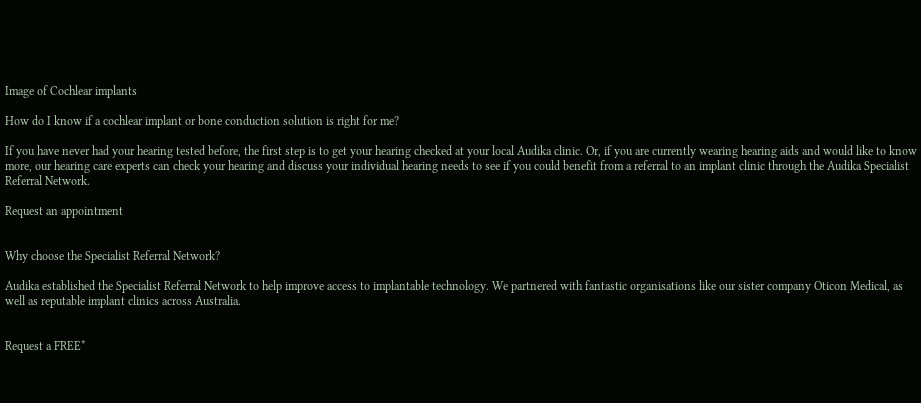Image of Cochlear implants

How do I know if a cochlear implant or bone conduction solution is right for me?

If you have never had your hearing tested before, the first step is to get your hearing checked at your local Audika clinic. Or, if you are currently wearing hearing aids and would like to know more, our hearing care experts can check your hearing and discuss your individual hearing needs to see if you could benefit from a referral to an implant clinic through the Audika Specialist Referral Network.

Request an appointment


Why choose the Specialist Referral Network?

Audika established the Specialist Referral Network to help improve access to implantable technology. We partnered with fantastic organisations like our sister company Oticon Medical, as well as reputable implant clinics across Australia.


Request a FREE*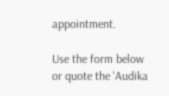appointment.

Use the form below or quote the 'Audika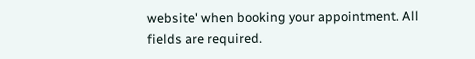website' when booking your appointment. All fields are required.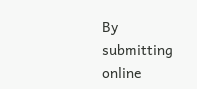By submitting online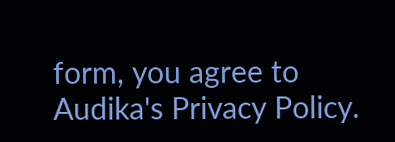form, you agree to Audika's Privacy Policy.